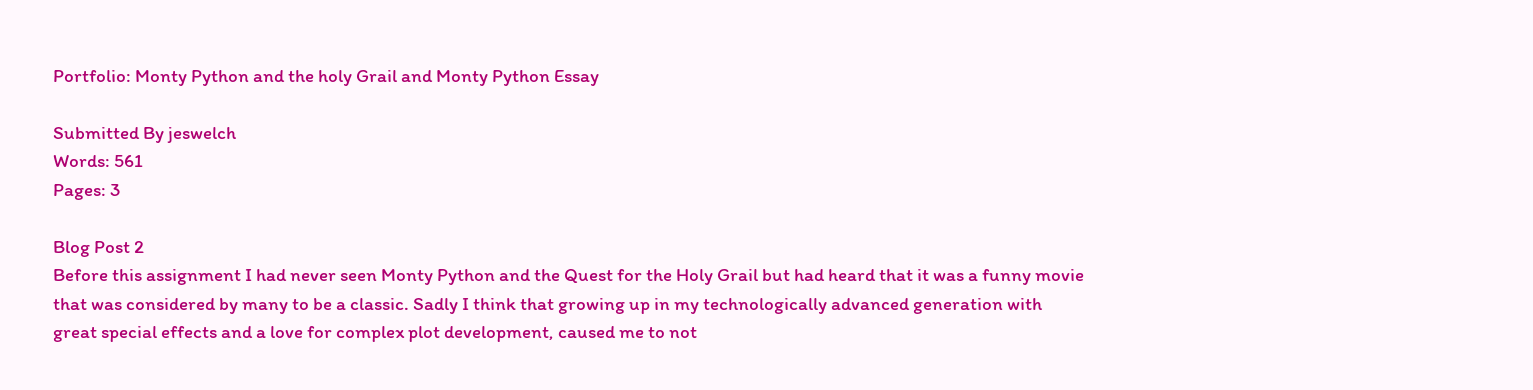Portfolio: Monty Python and the holy Grail and Monty Python Essay

Submitted By jeswelch
Words: 561
Pages: 3

Blog Post 2
Before this assignment I had never seen Monty Python and the Quest for the Holy Grail but had heard that it was a funny movie that was considered by many to be a classic. Sadly I think that growing up in my technologically advanced generation with great special effects and a love for complex plot development, caused me to not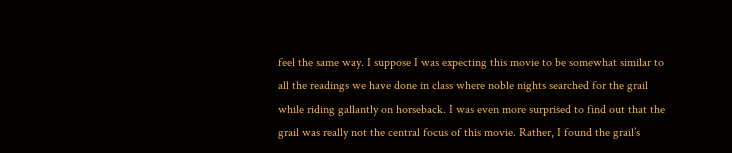feel the same way. I suppose I was expecting this movie to be somewhat similar to all the readings we have done in class where noble nights searched for the grail while riding gallantly on horseback. I was even more surprised to find out that the grail was really not the central focus of this movie. Rather, I found the grail’s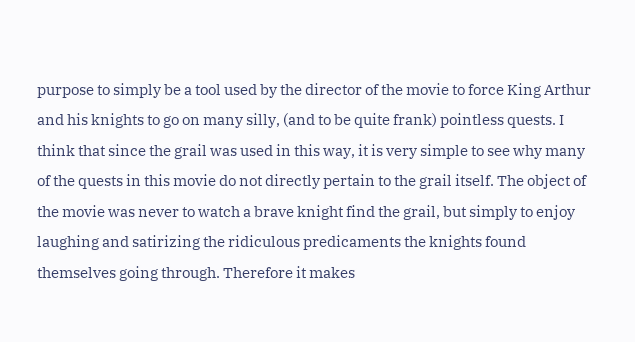purpose to simply be a tool used by the director of the movie to force King Arthur and his knights to go on many silly, (and to be quite frank) pointless quests. I think that since the grail was used in this way, it is very simple to see why many of the quests in this movie do not directly pertain to the grail itself. The object of the movie was never to watch a brave knight find the grail, but simply to enjoy laughing and satirizing the ridiculous predicaments the knights found themselves going through. Therefore it makes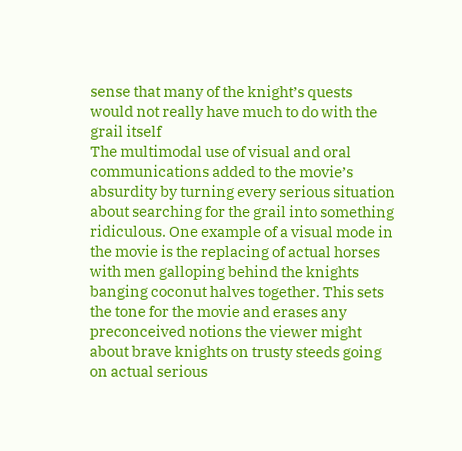sense that many of the knight’s quests would not really have much to do with the grail itself
The multimodal use of visual and oral communications added to the movie’s absurdity by turning every serious situation about searching for the grail into something ridiculous. One example of a visual mode in the movie is the replacing of actual horses with men galloping behind the knights banging coconut halves together. This sets the tone for the movie and erases any preconceived notions the viewer might about brave knights on trusty steeds going on actual serious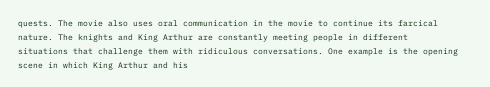quests. The movie also uses oral communication in the movie to continue its farcical nature. The knights and King Arthur are constantly meeting people in different situations that challenge them with ridiculous conversations. One example is the opening scene in which King Arthur and his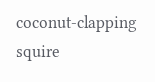coconut-clapping squire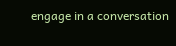engage in a conversation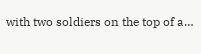with two soldiers on the top of a…